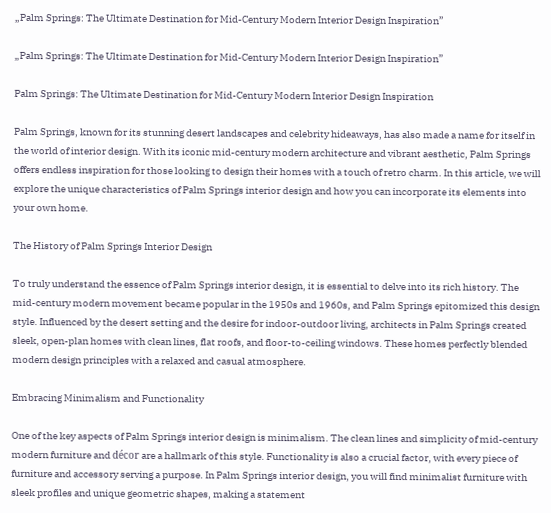„Palm Springs: The Ultimate Destination for Mid-Century Modern Interior Design Inspiration”

„Palm Springs: The Ultimate Destination for Mid-Century Modern Interior Design Inspiration”

Palm Springs: The Ultimate Destination for Mid-Century Modern Interior Design Inspiration

Palm Springs, known for its stunning desert landscapes and celebrity hideaways, has also made a name for itself in the world of interior design. With its iconic mid-century modern architecture and vibrant aesthetic, Palm Springs offers endless inspiration for those looking to design their homes with a touch of retro charm. In this article, we will explore the unique characteristics of Palm Springs interior design and how you can incorporate its elements into your own home.

The History of Palm Springs Interior Design

To truly understand the essence of Palm Springs interior design, it is essential to delve into its rich history. The mid-century modern movement became popular in the 1950s and 1960s, and Palm Springs epitomized this design style. Influenced by the desert setting and the desire for indoor-outdoor living, architects in Palm Springs created sleek, open-plan homes with clean lines, flat roofs, and floor-to-ceiling windows. These homes perfectly blended modern design principles with a relaxed and casual atmosphere.

Embracing Minimalism and Functionality

One of the key aspects of Palm Springs interior design is minimalism. The clean lines and simplicity of mid-century modern furniture and décor are a hallmark of this style. Functionality is also a crucial factor, with every piece of furniture and accessory serving a purpose. In Palm Springs interior design, you will find minimalist furniture with sleek profiles and unique geometric shapes, making a statement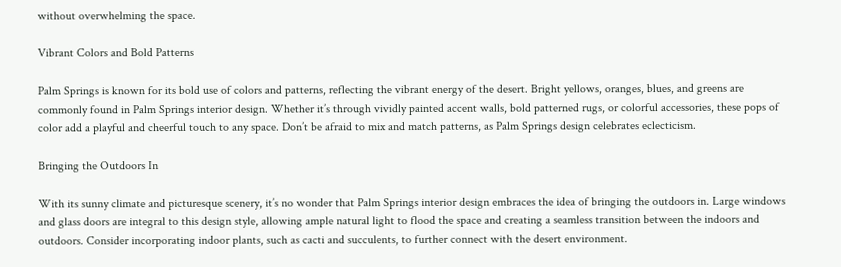without overwhelming the space.

Vibrant Colors and Bold Patterns

Palm Springs is known for its bold use of colors and patterns, reflecting the vibrant energy of the desert. Bright yellows, oranges, blues, and greens are commonly found in Palm Springs interior design. Whether it’s through vividly painted accent walls, bold patterned rugs, or colorful accessories, these pops of color add a playful and cheerful touch to any space. Don’t be afraid to mix and match patterns, as Palm Springs design celebrates eclecticism.

Bringing the Outdoors In

With its sunny climate and picturesque scenery, it’s no wonder that Palm Springs interior design embraces the idea of bringing the outdoors in. Large windows and glass doors are integral to this design style, allowing ample natural light to flood the space and creating a seamless transition between the indoors and outdoors. Consider incorporating indoor plants, such as cacti and succulents, to further connect with the desert environment.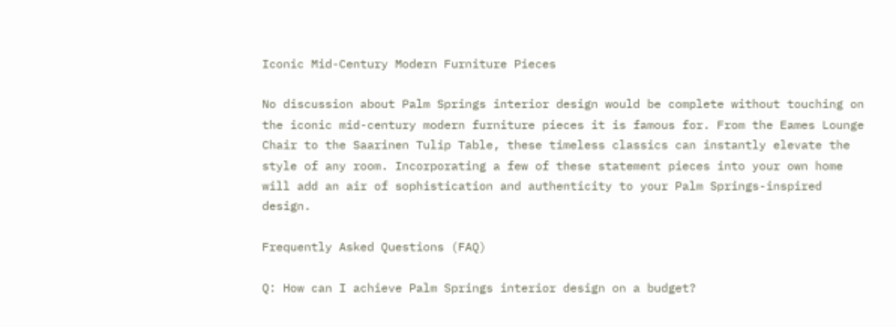Iconic Mid-Century Modern Furniture Pieces

No discussion about Palm Springs interior design would be complete without touching on the iconic mid-century modern furniture pieces it is famous for. From the Eames Lounge Chair to the Saarinen Tulip Table, these timeless classics can instantly elevate the style of any room. Incorporating a few of these statement pieces into your own home will add an air of sophistication and authenticity to your Palm Springs-inspired design.

Frequently Asked Questions (FAQ)

Q: How can I achieve Palm Springs interior design on a budget?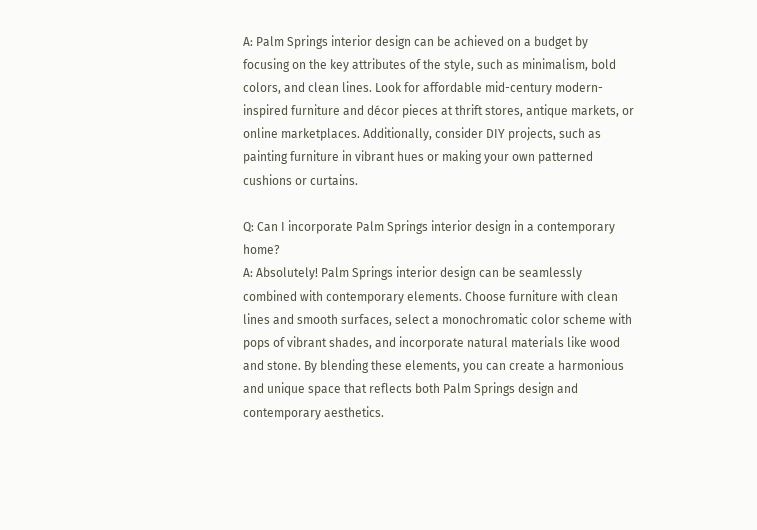A: Palm Springs interior design can be achieved on a budget by focusing on the key attributes of the style, such as minimalism, bold colors, and clean lines. Look for affordable mid-century modern-inspired furniture and décor pieces at thrift stores, antique markets, or online marketplaces. Additionally, consider DIY projects, such as painting furniture in vibrant hues or making your own patterned cushions or curtains.

Q: Can I incorporate Palm Springs interior design in a contemporary home?
A: Absolutely! Palm Springs interior design can be seamlessly combined with contemporary elements. Choose furniture with clean lines and smooth surfaces, select a monochromatic color scheme with pops of vibrant shades, and incorporate natural materials like wood and stone. By blending these elements, you can create a harmonious and unique space that reflects both Palm Springs design and contemporary aesthetics.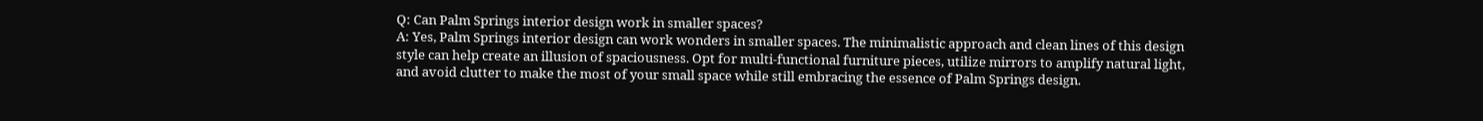Q: Can Palm Springs interior design work in smaller spaces?
A: Yes, Palm Springs interior design can work wonders in smaller spaces. The minimalistic approach and clean lines of this design style can help create an illusion of spaciousness. Opt for multi-functional furniture pieces, utilize mirrors to amplify natural light, and avoid clutter to make the most of your small space while still embracing the essence of Palm Springs design.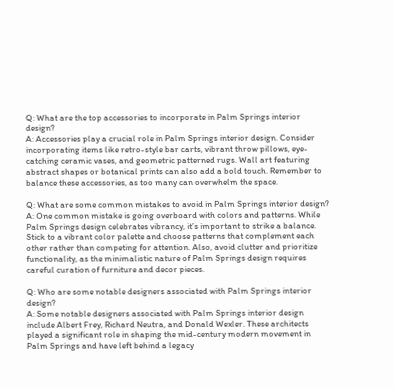Q: What are the top accessories to incorporate in Palm Springs interior design?
A: Accessories play a crucial role in Palm Springs interior design. Consider incorporating items like retro-style bar carts, vibrant throw pillows, eye-catching ceramic vases, and geometric patterned rugs. Wall art featuring abstract shapes or botanical prints can also add a bold touch. Remember to balance these accessories, as too many can overwhelm the space.

Q: What are some common mistakes to avoid in Palm Springs interior design?
A: One common mistake is going overboard with colors and patterns. While Palm Springs design celebrates vibrancy, it’s important to strike a balance. Stick to a vibrant color palette and choose patterns that complement each other rather than competing for attention. Also, avoid clutter and prioritize functionality, as the minimalistic nature of Palm Springs design requires careful curation of furniture and decor pieces.

Q: Who are some notable designers associated with Palm Springs interior design?
A: Some notable designers associated with Palm Springs interior design include Albert Frey, Richard Neutra, and Donald Wexler. These architects played a significant role in shaping the mid-century modern movement in Palm Springs and have left behind a legacy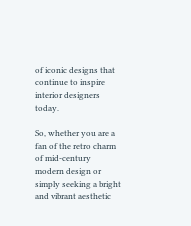of iconic designs that continue to inspire interior designers today.

So, whether you are a fan of the retro charm of mid-century modern design or simply seeking a bright and vibrant aesthetic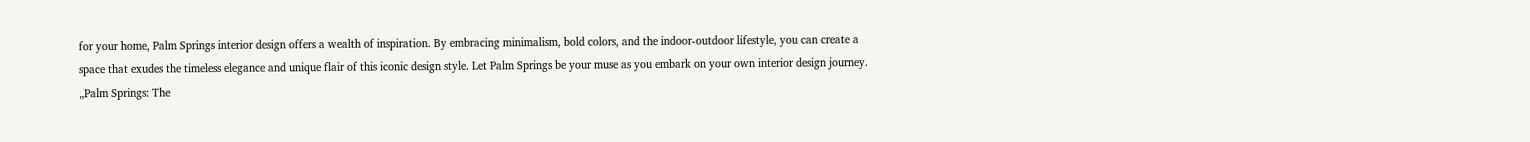for your home, Palm Springs interior design offers a wealth of inspiration. By embracing minimalism, bold colors, and the indoor-outdoor lifestyle, you can create a space that exudes the timeless elegance and unique flair of this iconic design style. Let Palm Springs be your muse as you embark on your own interior design journey.
„Palm Springs: The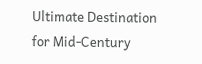Ultimate Destination for Mid-Century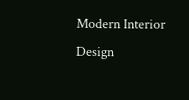Modern Interior Design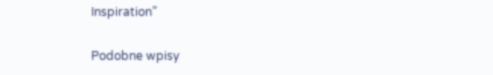Inspiration”

Podobne wpisy